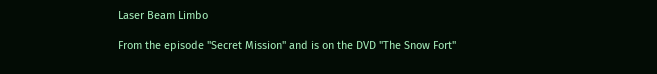Laser Beam Limbo

From the episode "Secret Mission" and is on the DVD "The Snow Fort"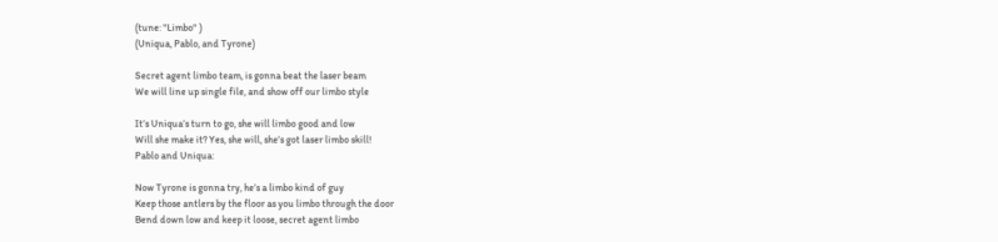(tune: "Limbo" )
(Uniqua, Pablo, and Tyrone)

Secret agent limbo team, is gonna beat the laser beam
We will line up single file, and show off our limbo style

It’s Uniqua’s turn to go, she will limbo good and low
Will she make it? Yes, she will, she’s got laser limbo skill!
Pablo and Uniqua:

Now Tyrone is gonna try, he’s a limbo kind of guy
Keep those antlers by the floor as you limbo through the door
Bend down low and keep it loose, secret agent limbo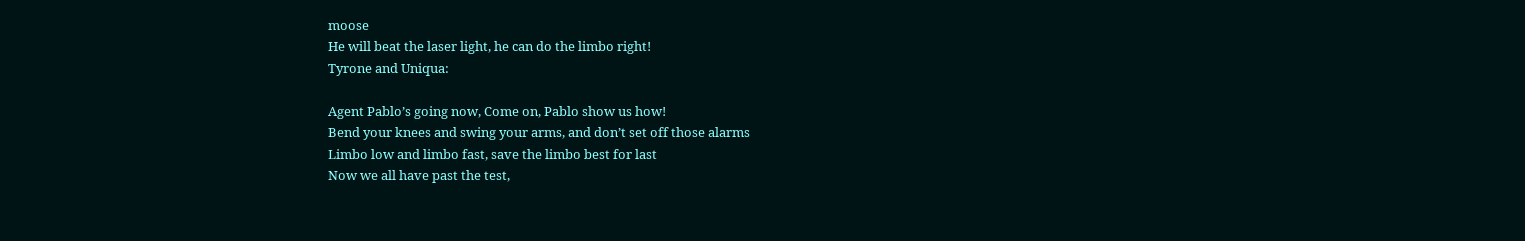moose
He will beat the laser light, he can do the limbo right!
Tyrone and Uniqua:

Agent Pablo’s going now, Come on, Pablo show us how!
Bend your knees and swing your arms, and don’t set off those alarms
Limbo low and limbo fast, save the limbo best for last
Now we all have past the test,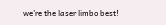we’re the laser limbo best!